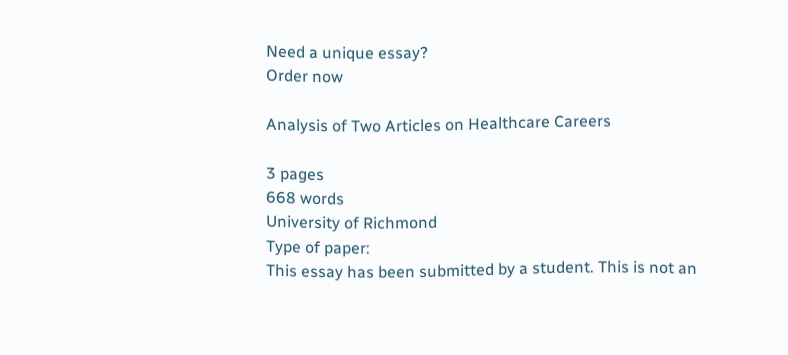Need a unique essay?
Order now

Analysis of Two Articles on Healthcare Careers

3 pages
668 words
University of Richmond
Type of paper:
This essay has been submitted by a student. This is not an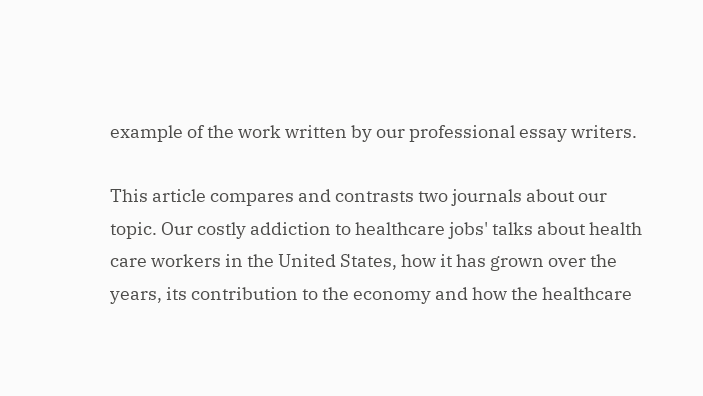example of the work written by our professional essay writers.

This article compares and contrasts two journals about our topic. Our costly addiction to healthcare jobs' talks about health care workers in the United States, how it has grown over the years, its contribution to the economy and how the healthcare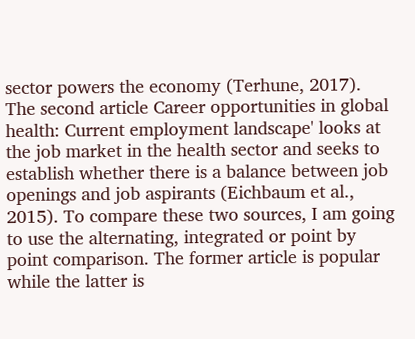sector powers the economy (Terhune, 2017). The second article Career opportunities in global health: Current employment landscape' looks at the job market in the health sector and seeks to establish whether there is a balance between job openings and job aspirants (Eichbaum et al., 2015). To compare these two sources, I am going to use the alternating, integrated or point by point comparison. The former article is popular while the latter is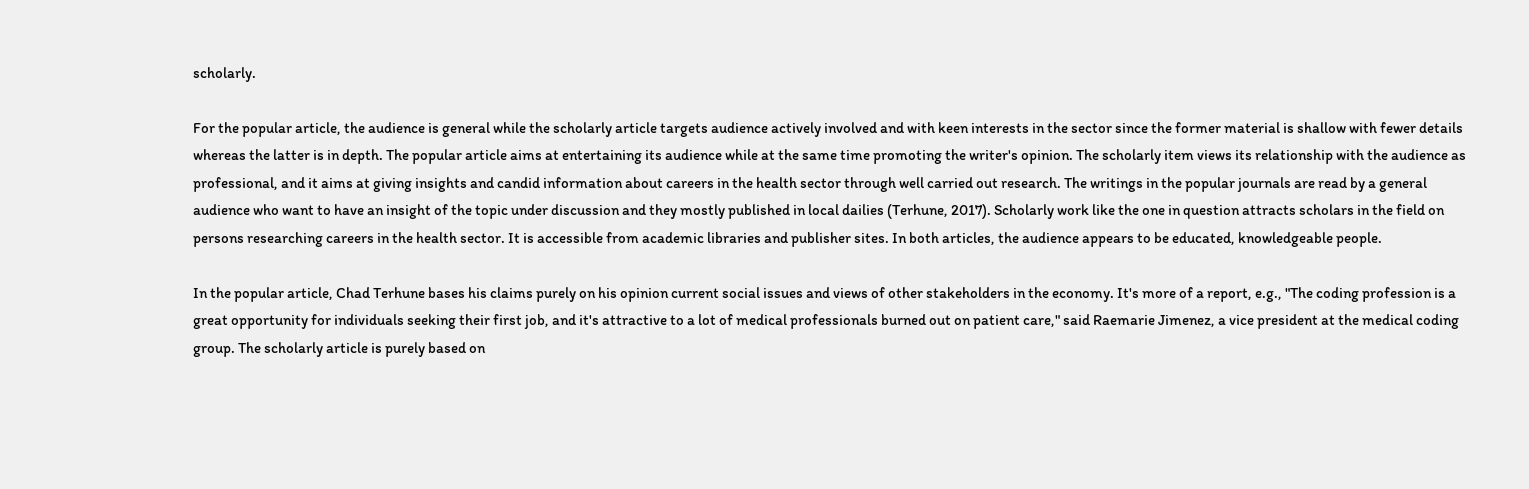scholarly.

For the popular article, the audience is general while the scholarly article targets audience actively involved and with keen interests in the sector since the former material is shallow with fewer details whereas the latter is in depth. The popular article aims at entertaining its audience while at the same time promoting the writer's opinion. The scholarly item views its relationship with the audience as professional, and it aims at giving insights and candid information about careers in the health sector through well carried out research. The writings in the popular journals are read by a general audience who want to have an insight of the topic under discussion and they mostly published in local dailies (Terhune, 2017). Scholarly work like the one in question attracts scholars in the field on persons researching careers in the health sector. It is accessible from academic libraries and publisher sites. In both articles, the audience appears to be educated, knowledgeable people.

In the popular article, Chad Terhune bases his claims purely on his opinion current social issues and views of other stakeholders in the economy. It's more of a report, e.g., "The coding profession is a great opportunity for individuals seeking their first job, and it's attractive to a lot of medical professionals burned out on patient care," said Raemarie Jimenez, a vice president at the medical coding group. The scholarly article is purely based on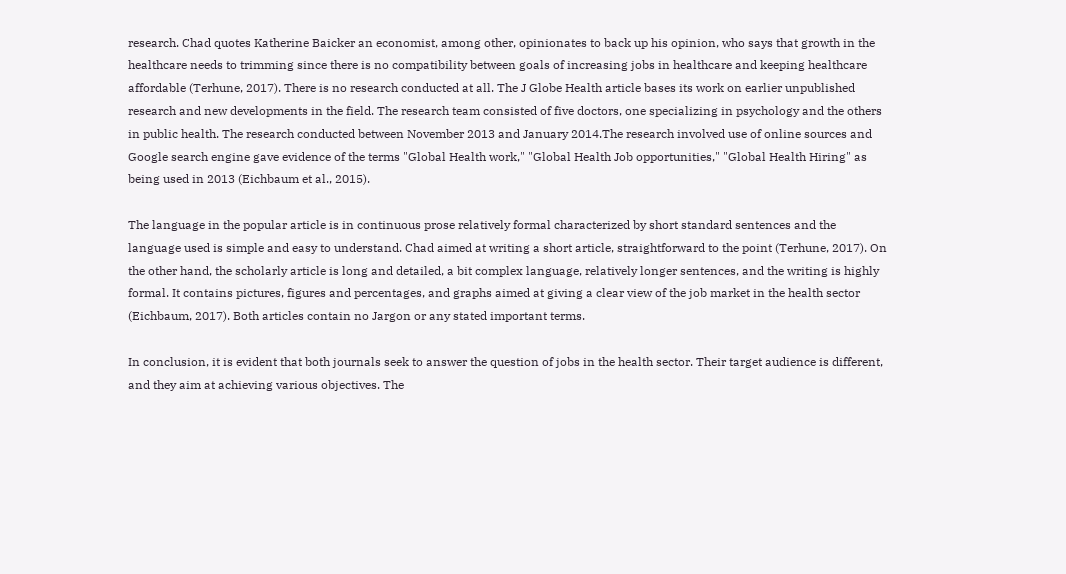research. Chad quotes Katherine Baicker an economist, among other, opinionates to back up his opinion, who says that growth in the healthcare needs to trimming since there is no compatibility between goals of increasing jobs in healthcare and keeping healthcare affordable (Terhune, 2017). There is no research conducted at all. The J Globe Health article bases its work on earlier unpublished research and new developments in the field. The research team consisted of five doctors, one specializing in psychology and the others in public health. The research conducted between November 2013 and January 2014.The research involved use of online sources and Google search engine gave evidence of the terms "Global Health work," "Global Health Job opportunities," "Global Health Hiring" as being used in 2013 (Eichbaum et al., 2015).

The language in the popular article is in continuous prose relatively formal characterized by short standard sentences and the language used is simple and easy to understand. Chad aimed at writing a short article, straightforward to the point (Terhune, 2017). On the other hand, the scholarly article is long and detailed, a bit complex language, relatively longer sentences, and the writing is highly formal. It contains pictures, figures and percentages, and graphs aimed at giving a clear view of the job market in the health sector (Eichbaum, 2017). Both articles contain no Jargon or any stated important terms.

In conclusion, it is evident that both journals seek to answer the question of jobs in the health sector. Their target audience is different, and they aim at achieving various objectives. The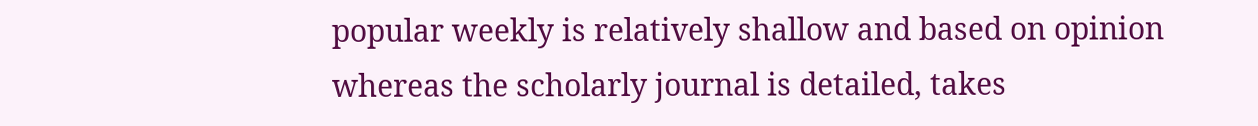popular weekly is relatively shallow and based on opinion whereas the scholarly journal is detailed, takes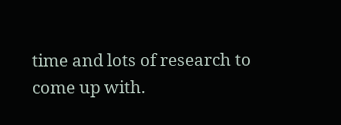time and lots of research to come up with.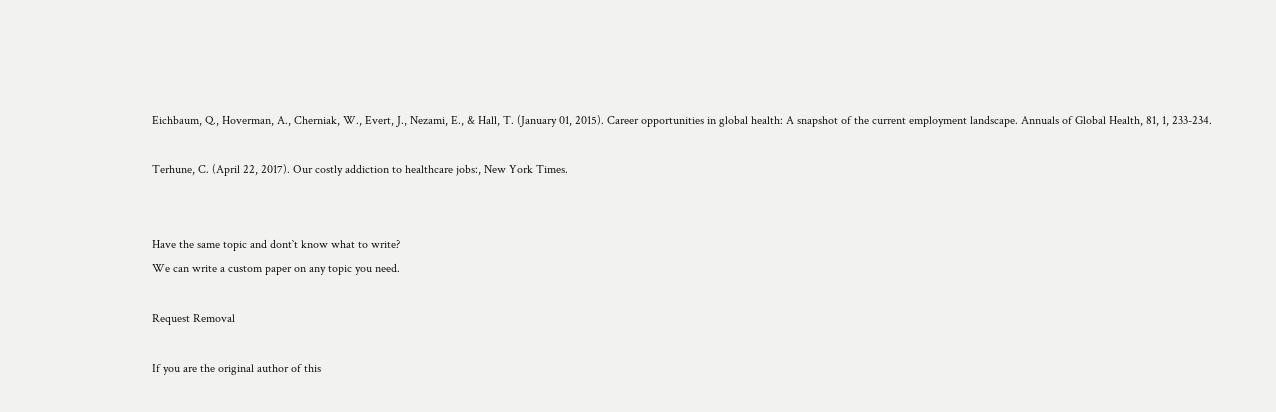Eichbaum, Q., Hoverman, A., Cherniak, W., Evert, J., Nezami, E., & Hall, T. (January 01, 2015). Career opportunities in global health: A snapshot of the current employment landscape. Annuals of Global Health, 81, 1, 233-234.

Terhune, C. (April 22, 2017). Our costly addiction to healthcare jobs:, New York Times.


Have the same topic and dont`t know what to write?
We can write a custom paper on any topic you need.

Request Removal

If you are the original author of this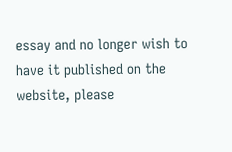essay and no longer wish to have it published on the website, please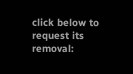click below to request its removal: